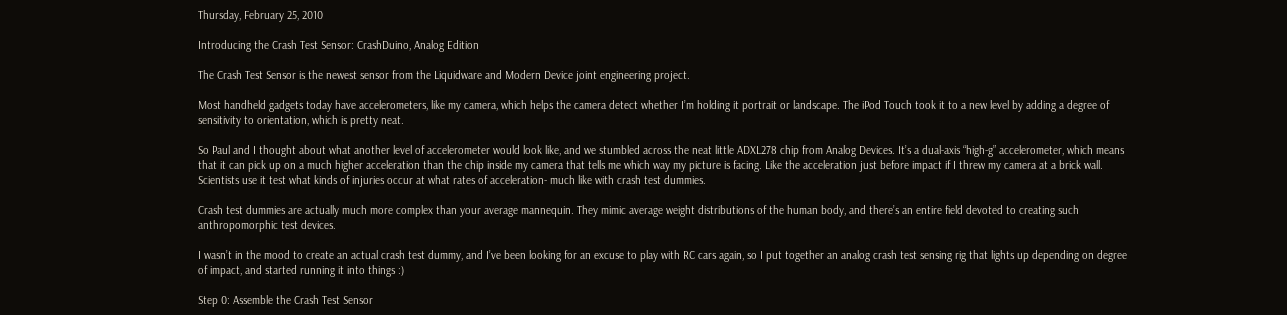Thursday, February 25, 2010

Introducing the Crash Test Sensor: CrashDuino, Analog Edition

The Crash Test Sensor is the newest sensor from the Liquidware and Modern Device joint engineering project.

Most handheld gadgets today have accelerometers, like my camera, which helps the camera detect whether I’m holding it portrait or landscape. The iPod Touch took it to a new level by adding a degree of sensitivity to orientation, which is pretty neat.

So Paul and I thought about what another level of accelerometer would look like, and we stumbled across the neat little ADXL278 chip from Analog Devices. It’s a dual-axis “high-g” accelerometer, which means that it can pick up on a much higher acceleration than the chip inside my camera that tells me which way my picture is facing. Like the acceleration just before impact if I threw my camera at a brick wall. Scientists use it test what kinds of injuries occur at what rates of acceleration- much like with crash test dummies.

Crash test dummies are actually much more complex than your average mannequin. They mimic average weight distributions of the human body, and there’s an entire field devoted to creating such anthropomorphic test devices.

I wasn’t in the mood to create an actual crash test dummy, and I’ve been looking for an excuse to play with RC cars again, so I put together an analog crash test sensing rig that lights up depending on degree of impact, and started running it into things :)

Step 0: Assemble the Crash Test Sensor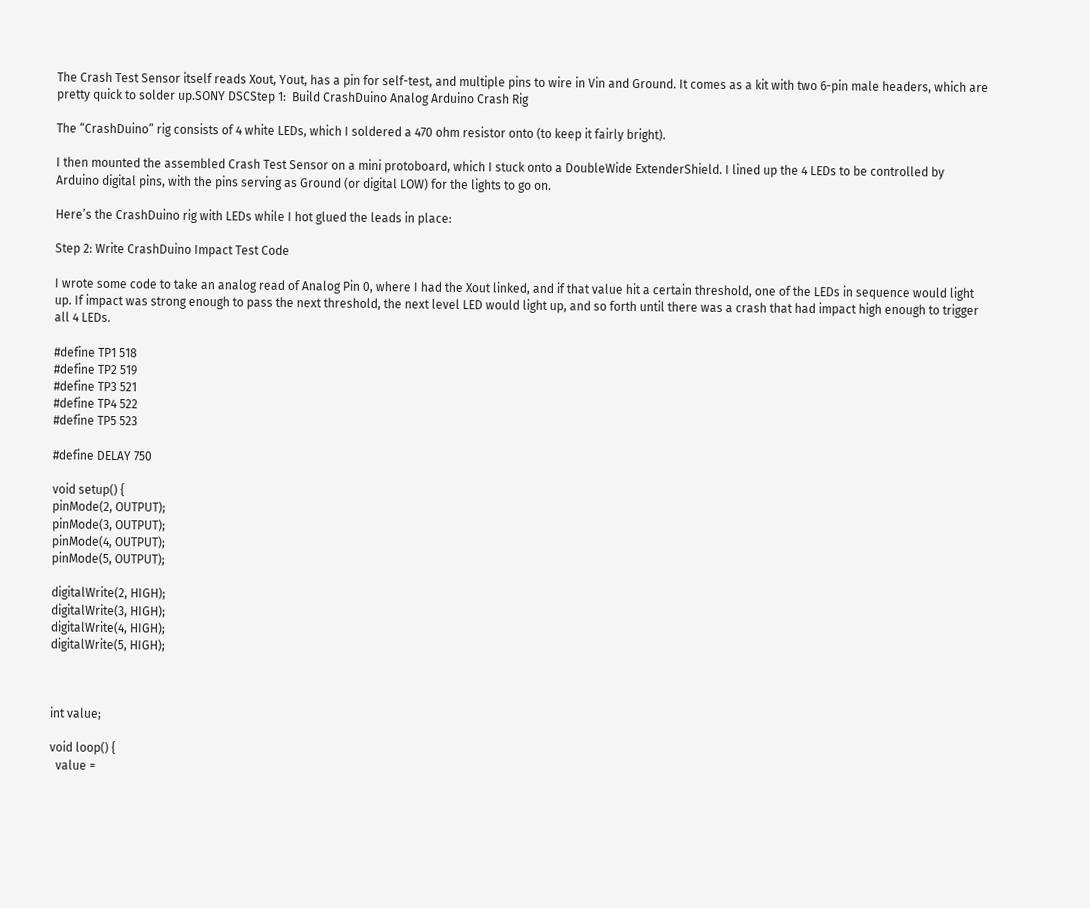The Crash Test Sensor itself reads Xout, Yout, has a pin for self-test, and multiple pins to wire in Vin and Ground. It comes as a kit with two 6-pin male headers, which are pretty quick to solder up.SONY DSCStep 1:  Build CrashDuino Analog Arduino Crash Rig

The “CrashDuino” rig consists of 4 white LEDs, which I soldered a 470 ohm resistor onto (to keep it fairly bright).

I then mounted the assembled Crash Test Sensor on a mini protoboard, which I stuck onto a DoubleWide ExtenderShield. I lined up the 4 LEDs to be controlled by Arduino digital pins, with the pins serving as Ground (or digital LOW) for the lights to go on.

Here’s the CrashDuino rig with LEDs while I hot glued the leads in place:

Step 2: Write CrashDuino Impact Test Code

I wrote some code to take an analog read of Analog Pin 0, where I had the Xout linked, and if that value hit a certain threshold, one of the LEDs in sequence would light up. If impact was strong enough to pass the next threshold, the next level LED would light up, and so forth until there was a crash that had impact high enough to trigger all 4 LEDs.

#define TP1 518
#define TP2 519
#define TP3 521
#define TP4 522
#define TP5 523

#define DELAY 750

void setup() {
pinMode(2, OUTPUT);
pinMode(3, OUTPUT);
pinMode(4, OUTPUT);
pinMode(5, OUTPUT);

digitalWrite(2, HIGH);
digitalWrite(3, HIGH);
digitalWrite(4, HIGH);
digitalWrite(5, HIGH);



int value;

void loop() {
  value =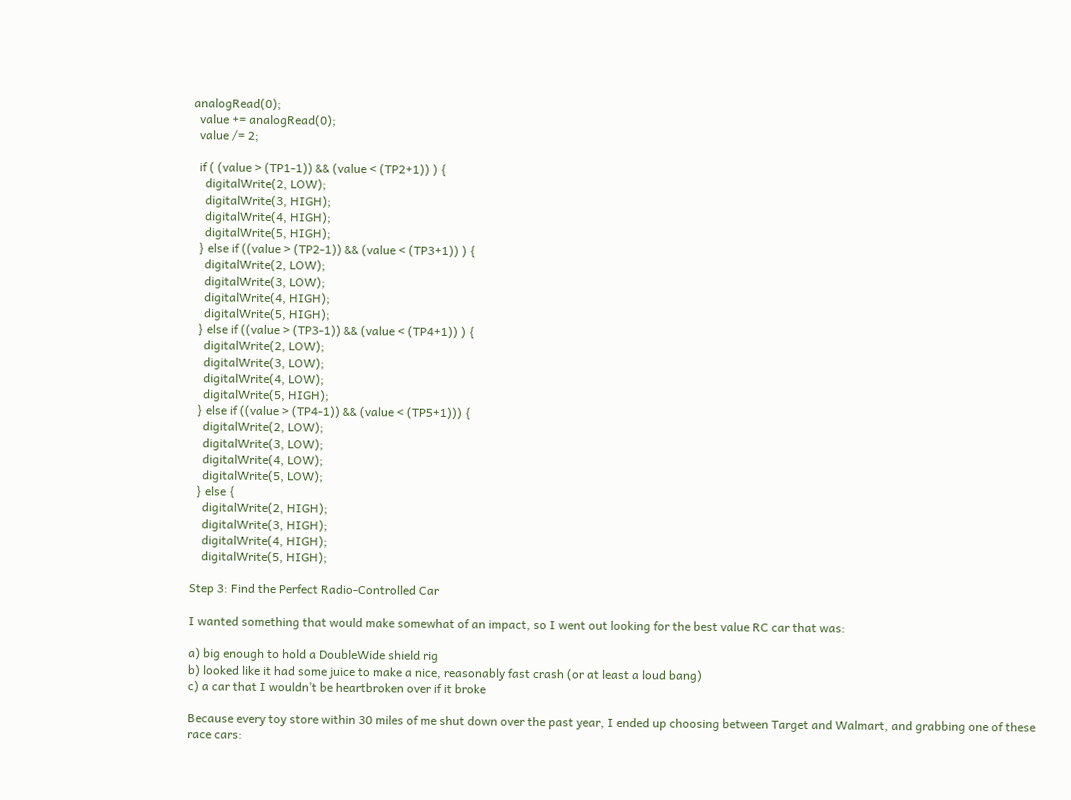analogRead(0);
  value += analogRead(0);
  value /= 2;

  if ( (value > (TP1-1)) && (value < (TP2+1)) ) {
    digitalWrite(2, LOW);
    digitalWrite(3, HIGH);
    digitalWrite(4, HIGH);
    digitalWrite(5, HIGH);
  } else if ((value > (TP2-1)) && (value < (TP3+1)) ) {
    digitalWrite(2, LOW);
    digitalWrite(3, LOW);
    digitalWrite(4, HIGH);
    digitalWrite(5, HIGH);
  } else if ((value > (TP3-1)) && (value < (TP4+1)) ) {
    digitalWrite(2, LOW);
    digitalWrite(3, LOW);
    digitalWrite(4, LOW);
    digitalWrite(5, HIGH);
  } else if ((value > (TP4-1)) && (value < (TP5+1))) {
    digitalWrite(2, LOW);
    digitalWrite(3, LOW);
    digitalWrite(4, LOW);
    digitalWrite(5, LOW);
  } else {
    digitalWrite(2, HIGH);
    digitalWrite(3, HIGH);
    digitalWrite(4, HIGH);
    digitalWrite(5, HIGH);

Step 3: Find the Perfect Radio-Controlled Car

I wanted something that would make somewhat of an impact, so I went out looking for the best value RC car that was:

a) big enough to hold a DoubleWide shield rig
b) looked like it had some juice to make a nice, reasonably fast crash (or at least a loud bang)
c) a car that I wouldn’t be heartbroken over if it broke

Because every toy store within 30 miles of me shut down over the past year, I ended up choosing between Target and Walmart, and grabbing one of these race cars: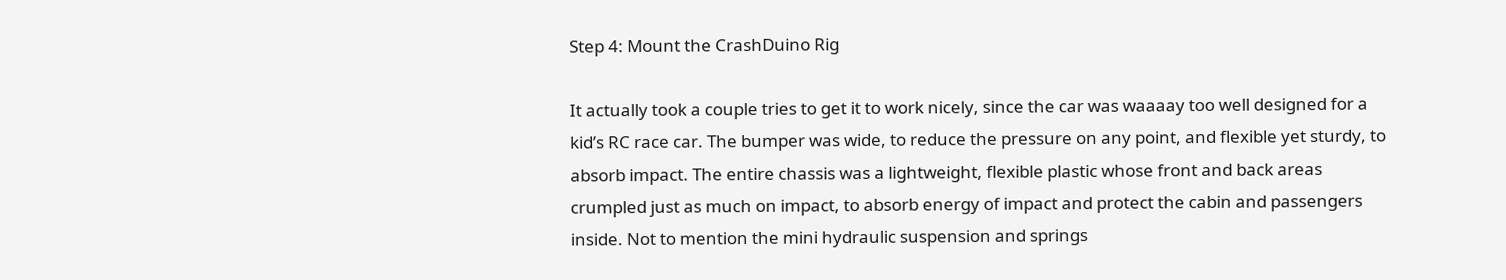Step 4: Mount the CrashDuino Rig

It actually took a couple tries to get it to work nicely, since the car was waaaay too well designed for a kid’s RC race car. The bumper was wide, to reduce the pressure on any point, and flexible yet sturdy, to absorb impact. The entire chassis was a lightweight, flexible plastic whose front and back areas crumpled just as much on impact, to absorb energy of impact and protect the cabin and passengers inside. Not to mention the mini hydraulic suspension and springs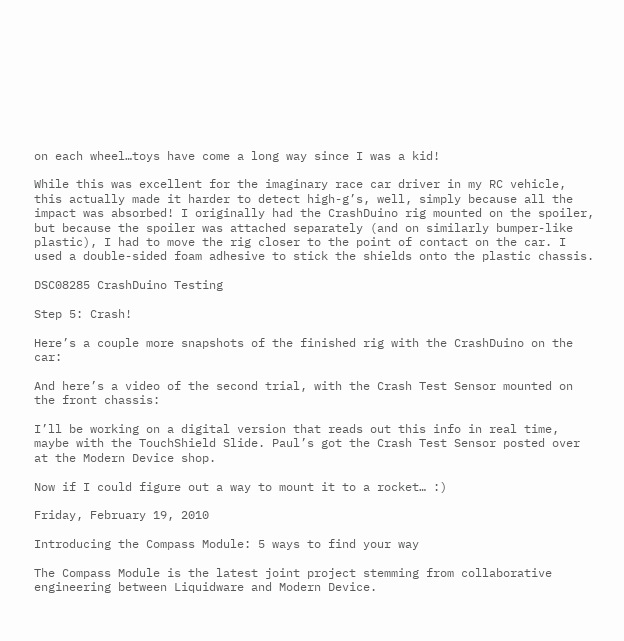on each wheel…toys have come a long way since I was a kid!

While this was excellent for the imaginary race car driver in my RC vehicle, this actually made it harder to detect high-g’s, well, simply because all the impact was absorbed! I originally had the CrashDuino rig mounted on the spoiler, but because the spoiler was attached separately (and on similarly bumper-like plastic), I had to move the rig closer to the point of contact on the car. I used a double-sided foam adhesive to stick the shields onto the plastic chassis.

DSC08285 CrashDuino Testing

Step 5: Crash!

Here’s a couple more snapshots of the finished rig with the CrashDuino on the car:

And here’s a video of the second trial, with the Crash Test Sensor mounted on the front chassis:

I’ll be working on a digital version that reads out this info in real time, maybe with the TouchShield Slide. Paul’s got the Crash Test Sensor posted over at the Modern Device shop.

Now if I could figure out a way to mount it to a rocket… :)

Friday, February 19, 2010

Introducing the Compass Module: 5 ways to find your way

The Compass Module is the latest joint project stemming from collaborative engineering between Liquidware and Modern Device.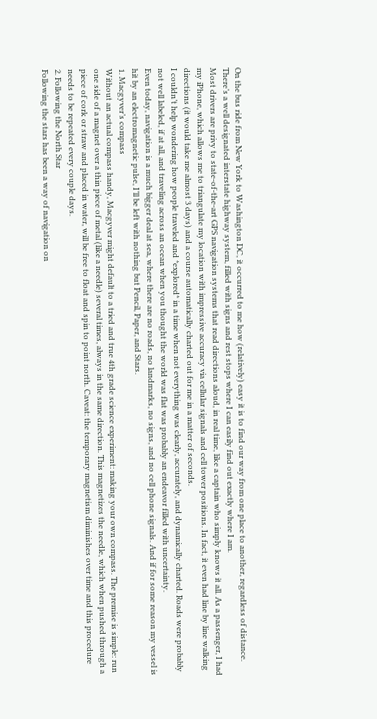On the bus ride from New York to Washington DC, it occurred to me how (relatively) easy it is to find our way from one place to another, regardless of distance. There’s a well designated interstate highway system, filled with signs and rest stops where I can easily find out exactly where I am.
Most drivers are privy to state-of-the-art GPS navigation systems that read directions aloud, in real time, like a captain who simply knows it all. As a passenger, I had my iPhone, which allows me to triangulate my location with impressive accuracy via cellular signals and cell tower positions. In fact, it even had line by line walking directions (it would take me almost 3 days) and a course automatically charted out for me in a matter of seconds.
I couldn’t help wondering how people traveled and *explored* in a time when not everything was clearly, accurately, and dynamically charted. Roads were probably not well labeled, if at all, and traveling across an ocean when you thought the world was flat was probably an endeavor filled with uncertainty.
Even today, navigation is a much bigger deal at sea, where there are no roads, no landmarks, no signs, and no cell phone signals. And if for some reason my vessel is hit by an electromagnetic pulse, I’ll be left with nothing but Pencil, Paper, and Stars.
1. Macgyver’s compass
Without an actual compass handy, Macgyver might default to a tried and true 4th grade science experiment: making your own compass. The premise is simple: run one side of a magnet over a thin piece of metal (like a needle) several times, always in the same direction. This magnetizes the needle, which when pushed through a piece of cork or straw and placed in water, will be free to float and spin to point north. Caveat: the temporary magnetism diminishes over time and this procedure needs to be repeated every couple days.
2. Following the North Star
Following the stars has been a way of navigation on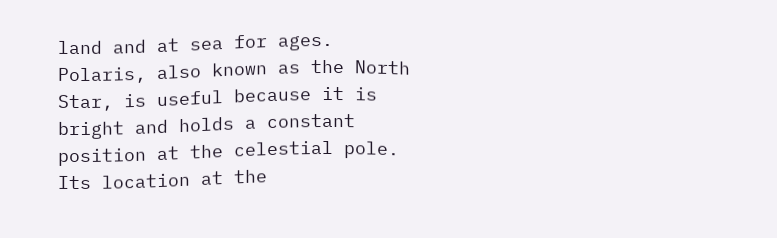land and at sea for ages. Polaris, also known as the North Star, is useful because it is bright and holds a constant position at the celestial pole. Its location at the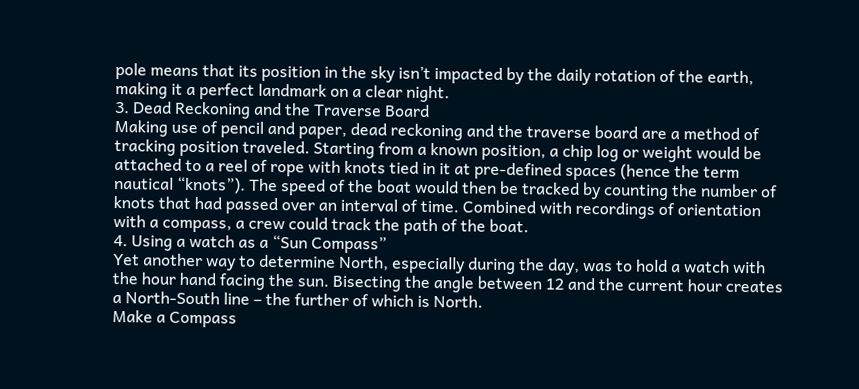pole means that its position in the sky isn’t impacted by the daily rotation of the earth, making it a perfect landmark on a clear night.
3. Dead Reckoning and the Traverse Board
Making use of pencil and paper, dead reckoning and the traverse board are a method of tracking position traveled. Starting from a known position, a chip log or weight would be attached to a reel of rope with knots tied in it at pre-defined spaces (hence the term nautical “knots”). The speed of the boat would then be tracked by counting the number of knots that had passed over an interval of time. Combined with recordings of orientation with a compass, a crew could track the path of the boat.
4. Using a watch as a “Sun Compass”
Yet another way to determine North, especially during the day, was to hold a watch with the hour hand facing the sun. Bisecting the angle between 12 and the current hour creates a North-South line – the further of which is North.
Make a Compass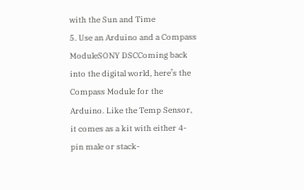with the Sun and Time
5. Use an Arduino and a Compass ModuleSONY DSCComing back into the digital world, here’s the Compass Module for the Arduino. Like the Temp Sensor, it comes as a kit with either 4-pin male or stack-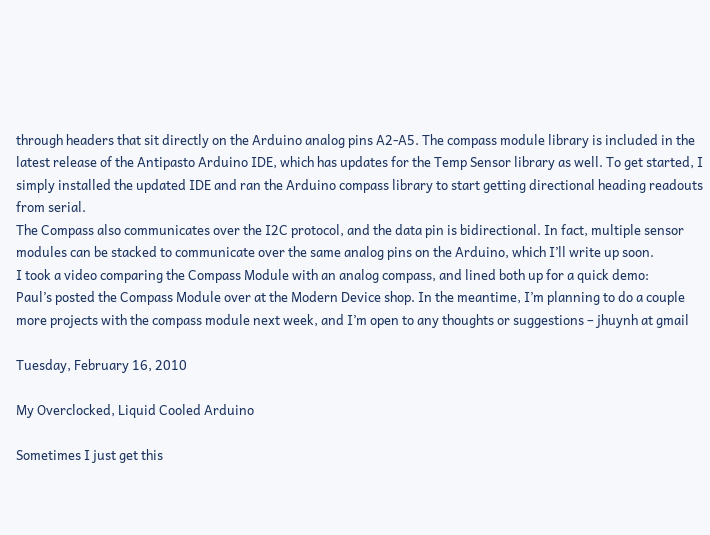through headers that sit directly on the Arduino analog pins A2-A5. The compass module library is included in the latest release of the Antipasto Arduino IDE, which has updates for the Temp Sensor library as well. To get started, I simply installed the updated IDE and ran the Arduino compass library to start getting directional heading readouts from serial.
The Compass also communicates over the I2C protocol, and the data pin is bidirectional. In fact, multiple sensor modules can be stacked to communicate over the same analog pins on the Arduino, which I’ll write up soon.
I took a video comparing the Compass Module with an analog compass, and lined both up for a quick demo:
Paul’s posted the Compass Module over at the Modern Device shop. In the meantime, I’m planning to do a couple more projects with the compass module next week, and I’m open to any thoughts or suggestions – jhuynh at gmail

Tuesday, February 16, 2010

My Overclocked, Liquid Cooled Arduino

Sometimes I just get this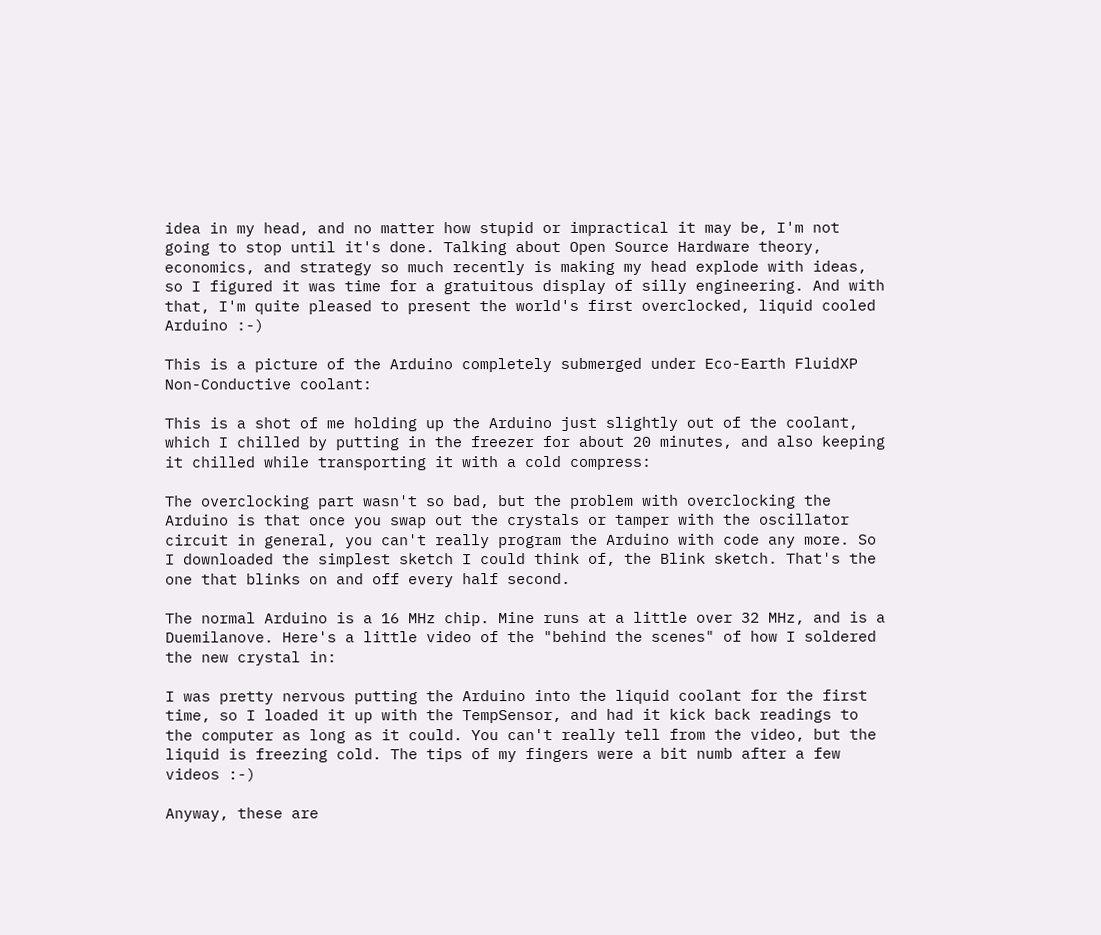idea in my head, and no matter how stupid or impractical it may be, I'm not going to stop until it's done. Talking about Open Source Hardware theory, economics, and strategy so much recently is making my head explode with ideas, so I figured it was time for a gratuitous display of silly engineering. And with that, I'm quite pleased to present the world's first overclocked, liquid cooled Arduino :-)

This is a picture of the Arduino completely submerged under Eco-Earth FluidXP Non-Conductive coolant:

This is a shot of me holding up the Arduino just slightly out of the coolant, which I chilled by putting in the freezer for about 20 minutes, and also keeping it chilled while transporting it with a cold compress:

The overclocking part wasn't so bad, but the problem with overclocking the Arduino is that once you swap out the crystals or tamper with the oscillator circuit in general, you can't really program the Arduino with code any more. So I downloaded the simplest sketch I could think of, the Blink sketch. That's the one that blinks on and off every half second.

The normal Arduino is a 16 MHz chip. Mine runs at a little over 32 MHz, and is a Duemilanove. Here's a little video of the "behind the scenes" of how I soldered the new crystal in:

I was pretty nervous putting the Arduino into the liquid coolant for the first time, so I loaded it up with the TempSensor, and had it kick back readings to the computer as long as it could. You can't really tell from the video, but the liquid is freezing cold. The tips of my fingers were a bit numb after a few videos :-)

Anyway, these are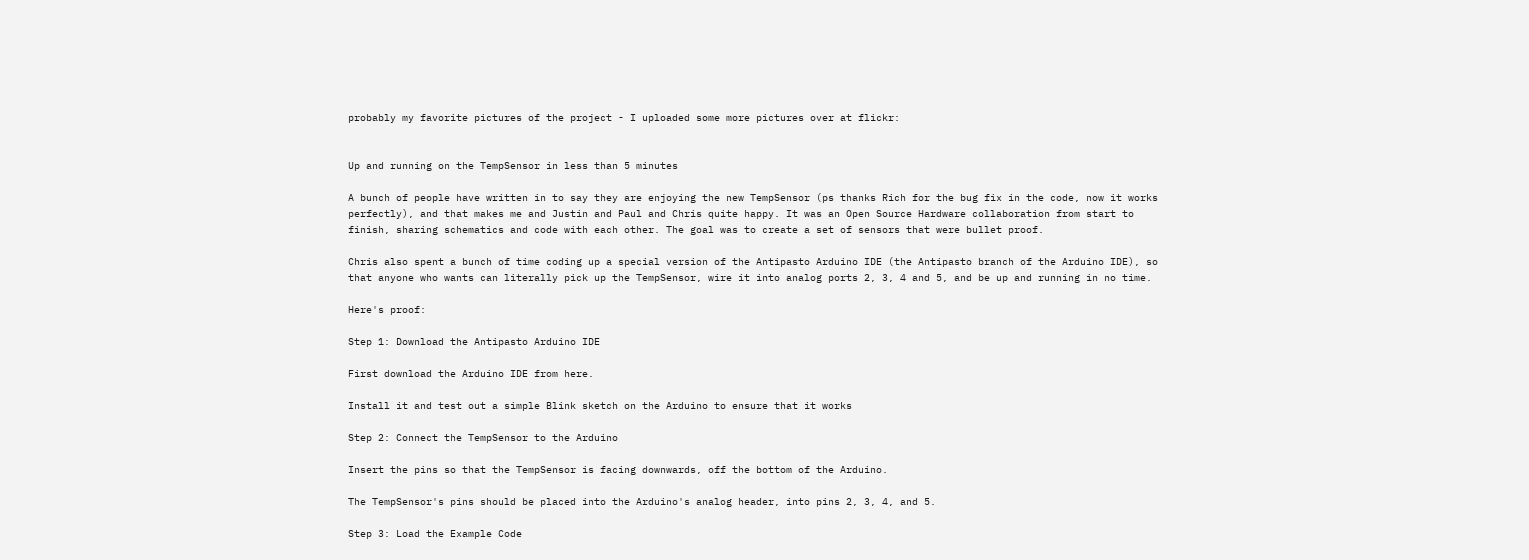probably my favorite pictures of the project - I uploaded some more pictures over at flickr:


Up and running on the TempSensor in less than 5 minutes

A bunch of people have written in to say they are enjoying the new TempSensor (ps thanks Rich for the bug fix in the code, now it works perfectly), and that makes me and Justin and Paul and Chris quite happy. It was an Open Source Hardware collaboration from start to finish, sharing schematics and code with each other. The goal was to create a set of sensors that were bullet proof.

Chris also spent a bunch of time coding up a special version of the Antipasto Arduino IDE (the Antipasto branch of the Arduino IDE), so that anyone who wants can literally pick up the TempSensor, wire it into analog ports 2, 3, 4 and 5, and be up and running in no time.

Here's proof:

Step 1: Download the Antipasto Arduino IDE

First download the Arduino IDE from here.

Install it and test out a simple Blink sketch on the Arduino to ensure that it works

Step 2: Connect the TempSensor to the Arduino

Insert the pins so that the TempSensor is facing downwards, off the bottom of the Arduino.

The TempSensor's pins should be placed into the Arduino's analog header, into pins 2, 3, 4, and 5.

Step 3: Load the Example Code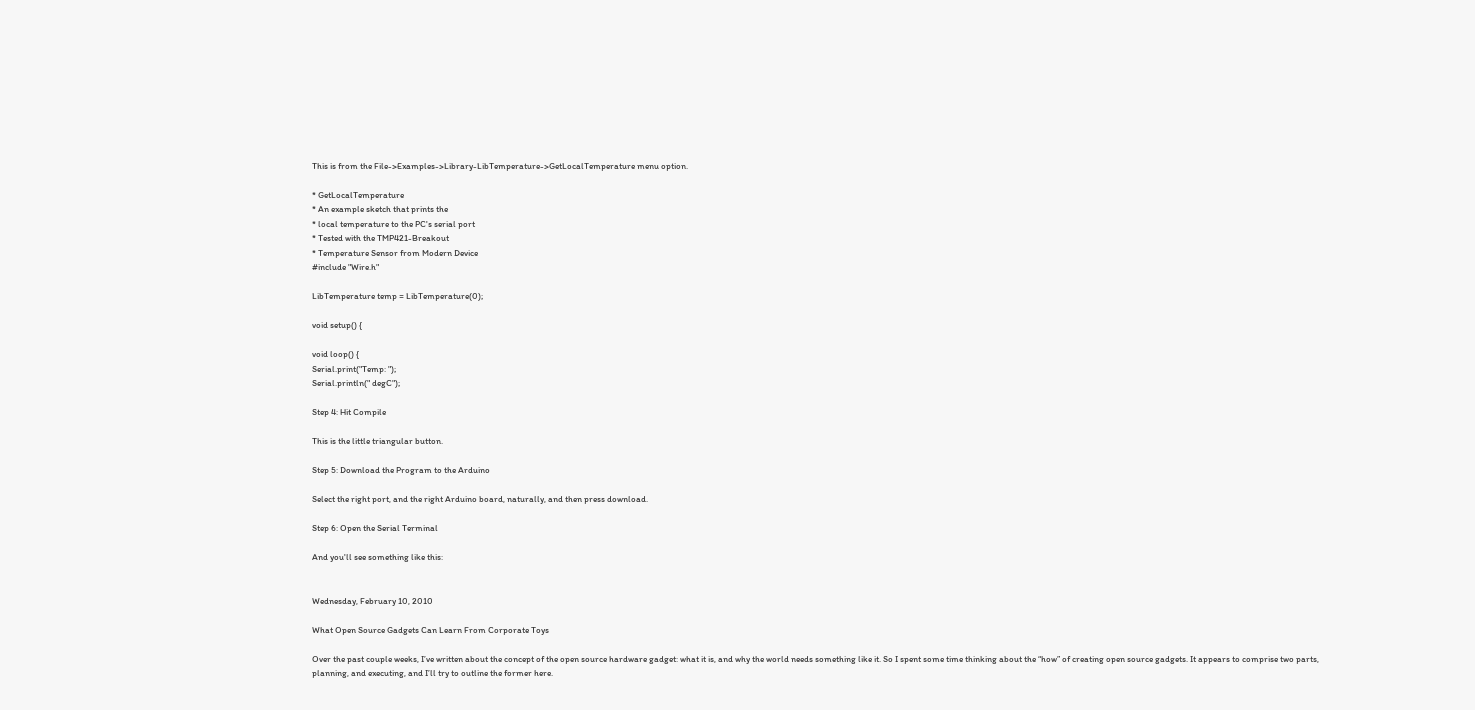This is from the File->Examples->Library-LibTemperature->GetLocalTemperature menu option.

* GetLocalTemperature
* An example sketch that prints the
* local temperature to the PC's serial port
* Tested with the TMP421-Breakout
* Temperature Sensor from Modern Device
#include "Wire.h"

LibTemperature temp = LibTemperature(0);

void setup() {

void loop() {
Serial.print("Temp: ");
Serial.println(" degC");

Step 4: Hit Compile

This is the little triangular button.

Step 5: Download the Program to the Arduino

Select the right port, and the right Arduino board, naturally, and then press download.

Step 6: Open the Serial Terminal

And you'll see something like this:


Wednesday, February 10, 2010

What Open Source Gadgets Can Learn From Corporate Toys

Over the past couple weeks, I’ve written about the concept of the open source hardware gadget: what it is, and why the world needs something like it. So I spent some time thinking about the “how” of creating open source gadgets. It appears to comprise two parts, planning, and executing, and I’ll try to outline the former here.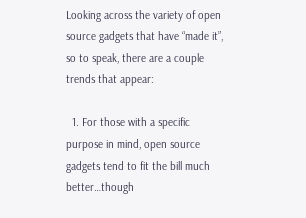Looking across the variety of open source gadgets that have “made it”, so to speak, there are a couple trends that appear:

  1. For those with a specific purpose in mind, open source gadgets tend to fit the bill much better…though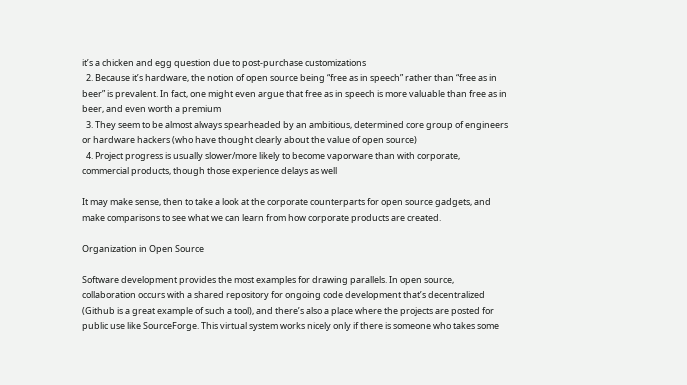it’s a chicken and egg question due to post-purchase customizations
  2. Because it’s hardware, the notion of open source being “free as in speech” rather than “free as in beer” is prevalent. In fact, one might even argue that free as in speech is more valuable than free as in beer, and even worth a premium
  3. They seem to be almost always spearheaded by an ambitious, determined core group of engineers or hardware hackers (who have thought clearly about the value of open source)
  4. Project progress is usually slower/more likely to become vaporware than with corporate, commercial products, though those experience delays as well

It may make sense, then to take a look at the corporate counterparts for open source gadgets, and make comparisons to see what we can learn from how corporate products are created.

Organization in Open Source

Software development provides the most examples for drawing parallels. In open source, collaboration occurs with a shared repository for ongoing code development that’s decentralized (Github is a great example of such a tool), and there’s also a place where the projects are posted for public use like SourceForge. This virtual system works nicely only if there is someone who takes some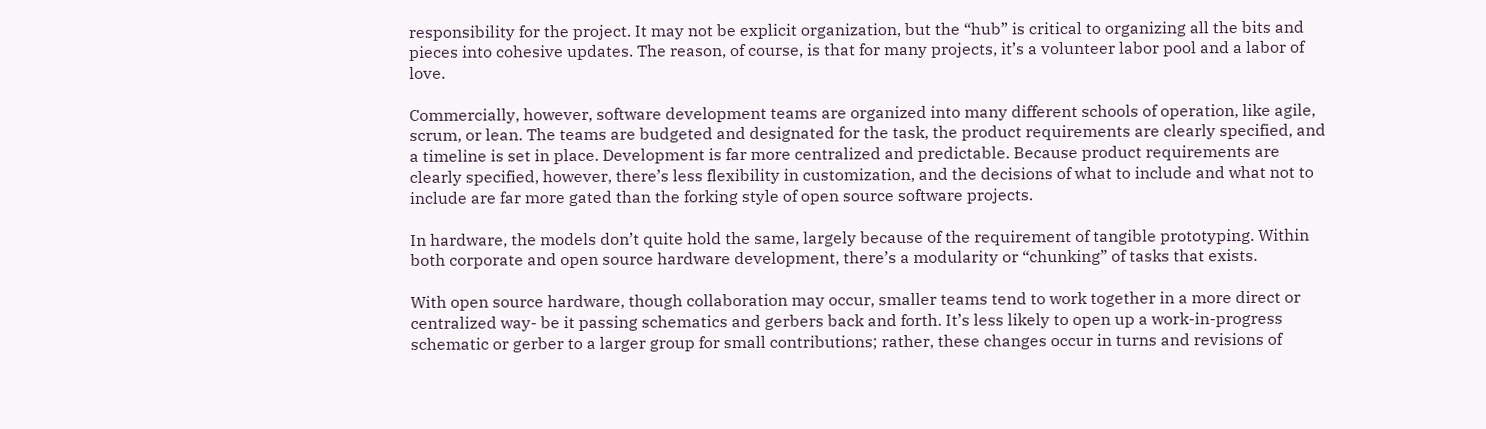responsibility for the project. It may not be explicit organization, but the “hub” is critical to organizing all the bits and pieces into cohesive updates. The reason, of course, is that for many projects, it’s a volunteer labor pool and a labor of love.

Commercially, however, software development teams are organized into many different schools of operation, like agile, scrum, or lean. The teams are budgeted and designated for the task, the product requirements are clearly specified, and a timeline is set in place. Development is far more centralized and predictable. Because product requirements are clearly specified, however, there’s less flexibility in customization, and the decisions of what to include and what not to include are far more gated than the forking style of open source software projects.

In hardware, the models don’t quite hold the same, largely because of the requirement of tangible prototyping. Within both corporate and open source hardware development, there’s a modularity or “chunking” of tasks that exists.

With open source hardware, though collaboration may occur, smaller teams tend to work together in a more direct or centralized way- be it passing schematics and gerbers back and forth. It’s less likely to open up a work-in-progress schematic or gerber to a larger group for small contributions; rather, these changes occur in turns and revisions of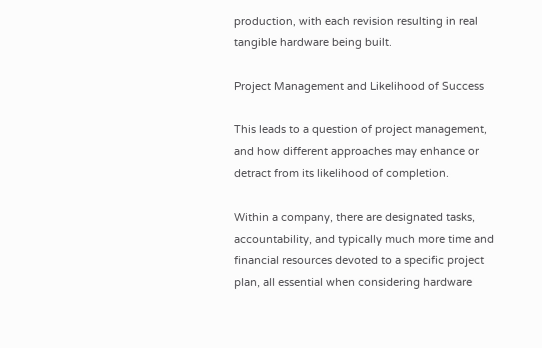production, with each revision resulting in real tangible hardware being built.

Project Management and Likelihood of Success

This leads to a question of project management, and how different approaches may enhance or detract from its likelihood of completion.

Within a company, there are designated tasks, accountability, and typically much more time and financial resources devoted to a specific project plan, all essential when considering hardware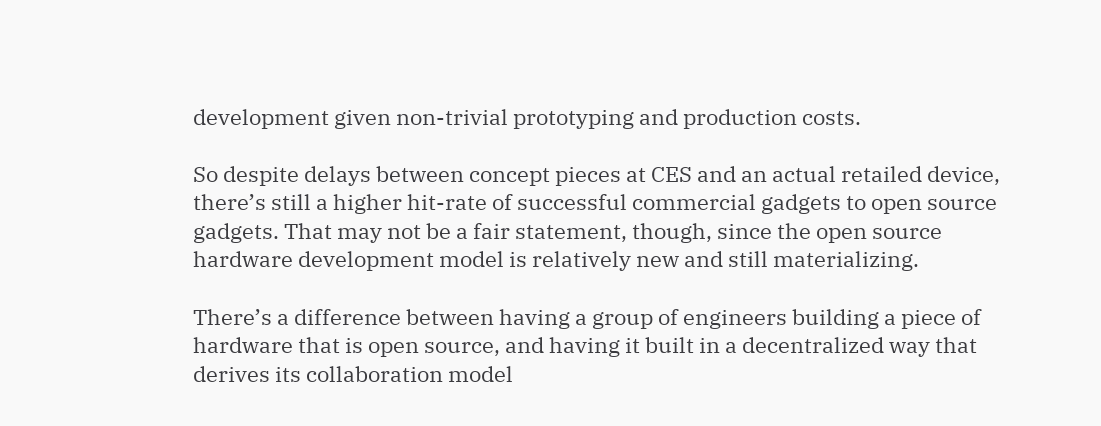development given non-trivial prototyping and production costs.

So despite delays between concept pieces at CES and an actual retailed device, there’s still a higher hit-rate of successful commercial gadgets to open source gadgets. That may not be a fair statement, though, since the open source hardware development model is relatively new and still materializing.

There’s a difference between having a group of engineers building a piece of hardware that is open source, and having it built in a decentralized way that derives its collaboration model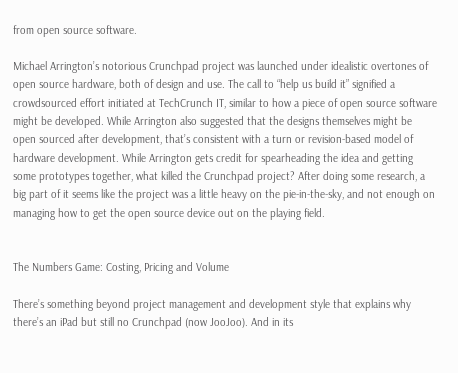from open source software.

Michael Arrington’s notorious Crunchpad project was launched under idealistic overtones of open source hardware, both of design and use. The call to “help us build it” signified a crowdsourced effort initiated at TechCrunch IT, similar to how a piece of open source software might be developed. While Arrington also suggested that the designs themselves might be open sourced after development, that’s consistent with a turn or revision-based model of hardware development. While Arrington gets credit for spearheading the idea and getting some prototypes together, what killed the Crunchpad project? After doing some research, a big part of it seems like the project was a little heavy on the pie-in-the-sky, and not enough on managing how to get the open source device out on the playing field.


The Numbers Game: Costing, Pricing and Volume

There’s something beyond project management and development style that explains why there’s an iPad but still no Crunchpad (now JooJoo). And in its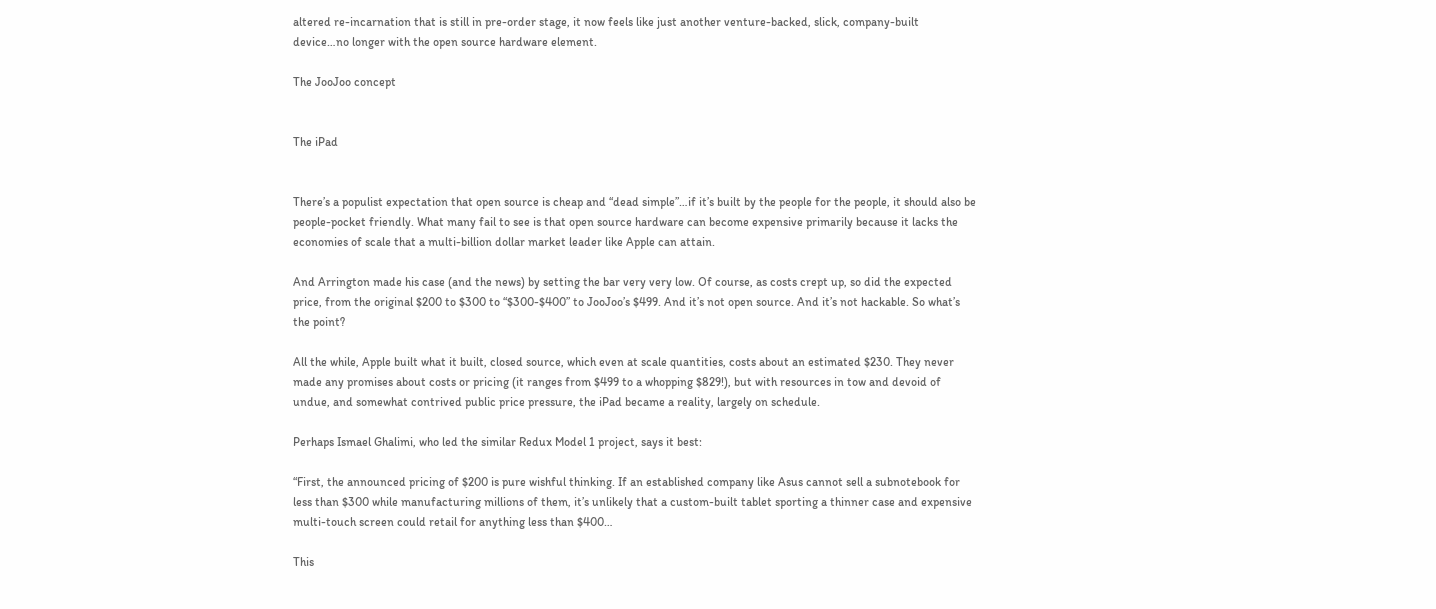altered re-incarnation that is still in pre-order stage, it now feels like just another venture-backed, slick, company-built device…no longer with the open source hardware element.

The JooJoo concept


The iPad


There’s a populist expectation that open source is cheap and “dead simple”…if it’s built by the people for the people, it should also be people-pocket friendly. What many fail to see is that open source hardware can become expensive primarily because it lacks the economies of scale that a multi-billion dollar market leader like Apple can attain.

And Arrington made his case (and the news) by setting the bar very very low. Of course, as costs crept up, so did the expected price, from the original $200 to $300 to “$300-$400” to JooJoo’s $499. And it’s not open source. And it’s not hackable. So what’s the point?

All the while, Apple built what it built, closed source, which even at scale quantities, costs about an estimated $230. They never made any promises about costs or pricing (it ranges from $499 to a whopping $829!), but with resources in tow and devoid of undue, and somewhat contrived public price pressure, the iPad became a reality, largely on schedule.

Perhaps Ismael Ghalimi, who led the similar Redux Model 1 project, says it best:

“First, the announced pricing of $200 is pure wishful thinking. If an established company like Asus cannot sell a subnotebook for less than $300 while manufacturing millions of them, it’s unlikely that a custom-built tablet sporting a thinner case and expensive multi-touch screen could retail for anything less than $400…

This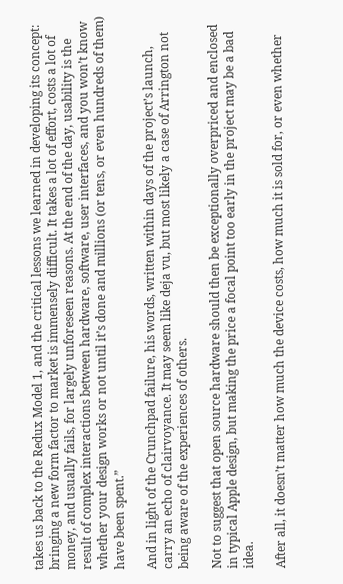takes us back to the Redux Model 1, and the critical lessons we learned in developing its concept: bringing a new form factor to market is immensely difficult. It takes a lot of effort, costs a lot of money, and usually fails, for largely unforeseen reasons. At the end of the day, usability is the result of complex interactions between hardware, software, user interfaces, and you won’t know whether your design works or not until it’s done and millions (or tens, or even hundreds of them) have been spent.”

And in light of the Crunchpad failure, his words, written within days of the project’s launch, carry an echo of clairvoyance. It may seem like deja vu, but most likely a case of Arrington not being aware of the experiences of others.

Not to suggest that open source hardware should then be exceptionally overpriced and enclosed in typical Apple design, but making the price a focal point too early in the project may be a bad idea.

After all, it doesn’t matter how much the device costs, how much it is sold for, or even whether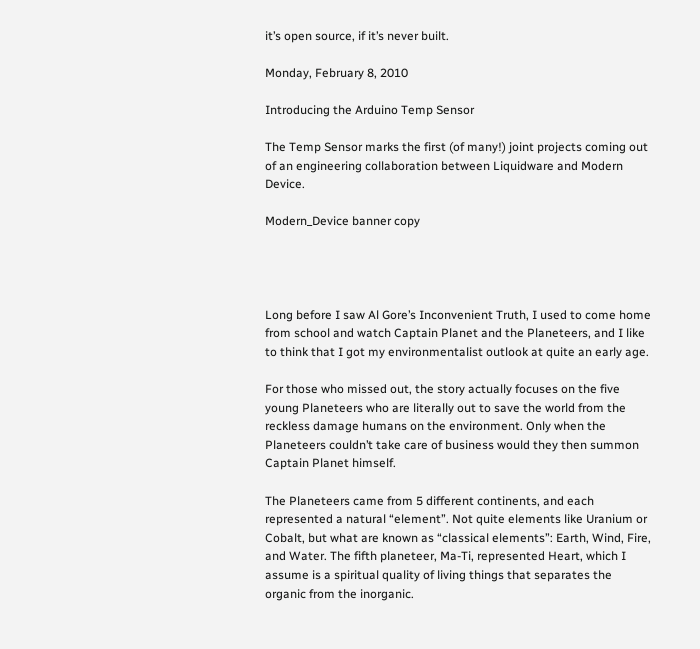it’s open source, if it’s never built.

Monday, February 8, 2010

Introducing the Arduino Temp Sensor

The Temp Sensor marks the first (of many!) joint projects coming out of an engineering collaboration between Liquidware and Modern Device.

Modern_Device banner copy




Long before I saw Al Gore’s Inconvenient Truth, I used to come home from school and watch Captain Planet and the Planeteers, and I like to think that I got my environmentalist outlook at quite an early age.

For those who missed out, the story actually focuses on the five young Planeteers who are literally out to save the world from the reckless damage humans on the environment. Only when the Planeteers couldn’t take care of business would they then summon Captain Planet himself.

The Planeteers came from 5 different continents, and each represented a natural “element”. Not quite elements like Uranium or Cobalt, but what are known as “classical elements”: Earth, Wind, Fire, and Water. The fifth planeteer, Ma-Ti, represented Heart, which I assume is a spiritual quality of living things that separates the organic from the inorganic.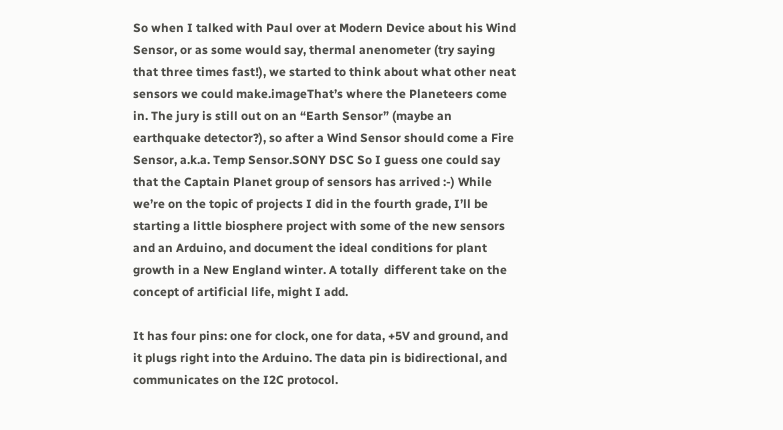So when I talked with Paul over at Modern Device about his Wind Sensor, or as some would say, thermal anenometer (try saying that three times fast!), we started to think about what other neat sensors we could make.imageThat’s where the Planeteers come in. The jury is still out on an “Earth Sensor” (maybe an earthquake detector?), so after a Wind Sensor should come a Fire Sensor, a.k.a. Temp Sensor.SONY DSC So I guess one could say that the Captain Planet group of sensors has arrived :-) While we’re on the topic of projects I did in the fourth grade, I’ll be starting a little biosphere project with some of the new sensors and an Arduino, and document the ideal conditions for plant growth in a New England winter. A totally  different take on the concept of artificial life, might I add.

It has four pins: one for clock, one for data, +5V and ground, and it plugs right into the Arduino. The data pin is bidirectional, and communicates on the I2C protocol.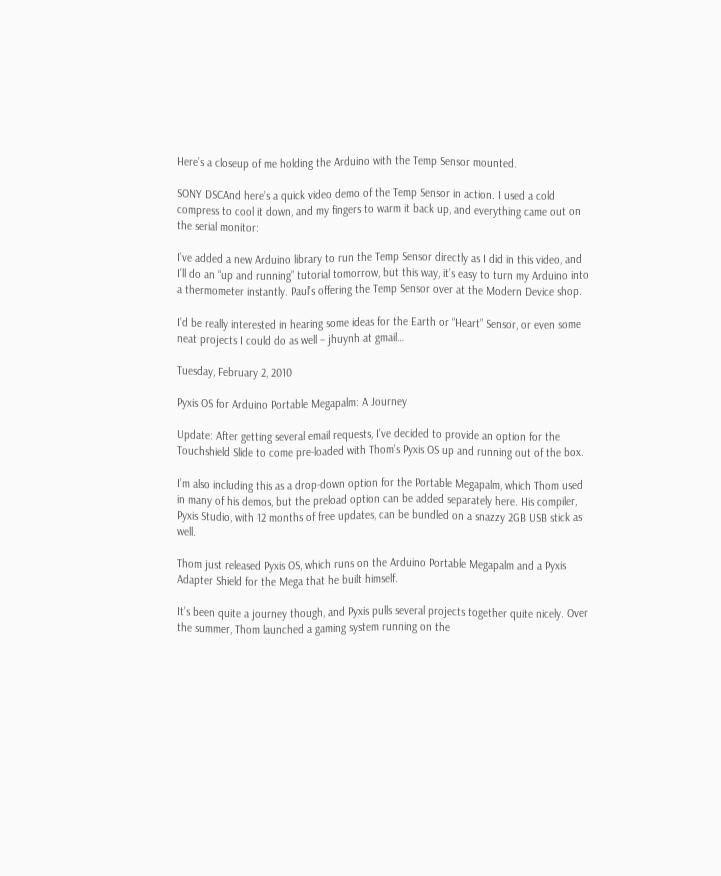Here’s a closeup of me holding the Arduino with the Temp Sensor mounted.

SONY DSCAnd here’s a quick video demo of the Temp Sensor in action. I used a cold compress to cool it down, and my fingers to warm it back up, and everything came out on the serial monitor:

I’ve added a new Arduino library to run the Temp Sensor directly as I did in this video, and I’ll do an “up and running” tutorial tomorrow, but this way, it’s easy to turn my Arduino into a thermometer instantly. Paul’s offering the Temp Sensor over at the Modern Device shop.

I’d be really interested in hearing some ideas for the Earth or “Heart” Sensor, or even some neat projects I could do as well – jhuynh at gmail…

Tuesday, February 2, 2010

Pyxis OS for Arduino Portable Megapalm: A Journey

Update: After getting several email requests, I’ve decided to provide an option for the Touchshield Slide to come pre-loaded with Thom’s Pyxis OS up and running out of the box.

I’m also including this as a drop-down option for the Portable Megapalm, which Thom used in many of his demos, but the preload option can be added separately here. His compiler, Pyxis Studio, with 12 months of free updates, can be bundled on a snazzy 2GB USB stick as well.

Thom just released Pyxis OS, which runs on the Arduino Portable Megapalm and a Pyxis Adapter Shield for the Mega that he built himself.

It’s been quite a journey though, and Pyxis pulls several projects together quite nicely. Over the summer, Thom launched a gaming system running on the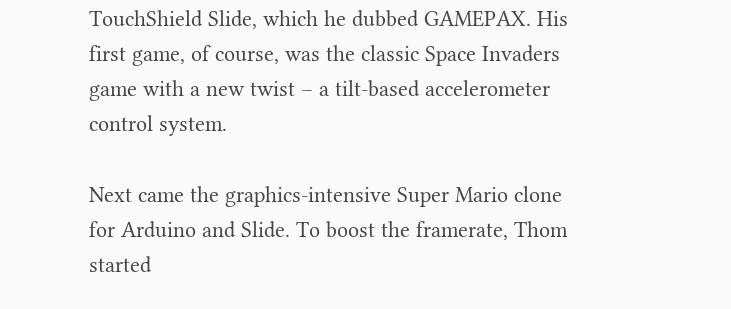TouchShield Slide, which he dubbed GAMEPAX. His first game, of course, was the classic Space Invaders game with a new twist – a tilt-based accelerometer control system.

Next came the graphics-intensive Super Mario clone for Arduino and Slide. To boost the framerate, Thom started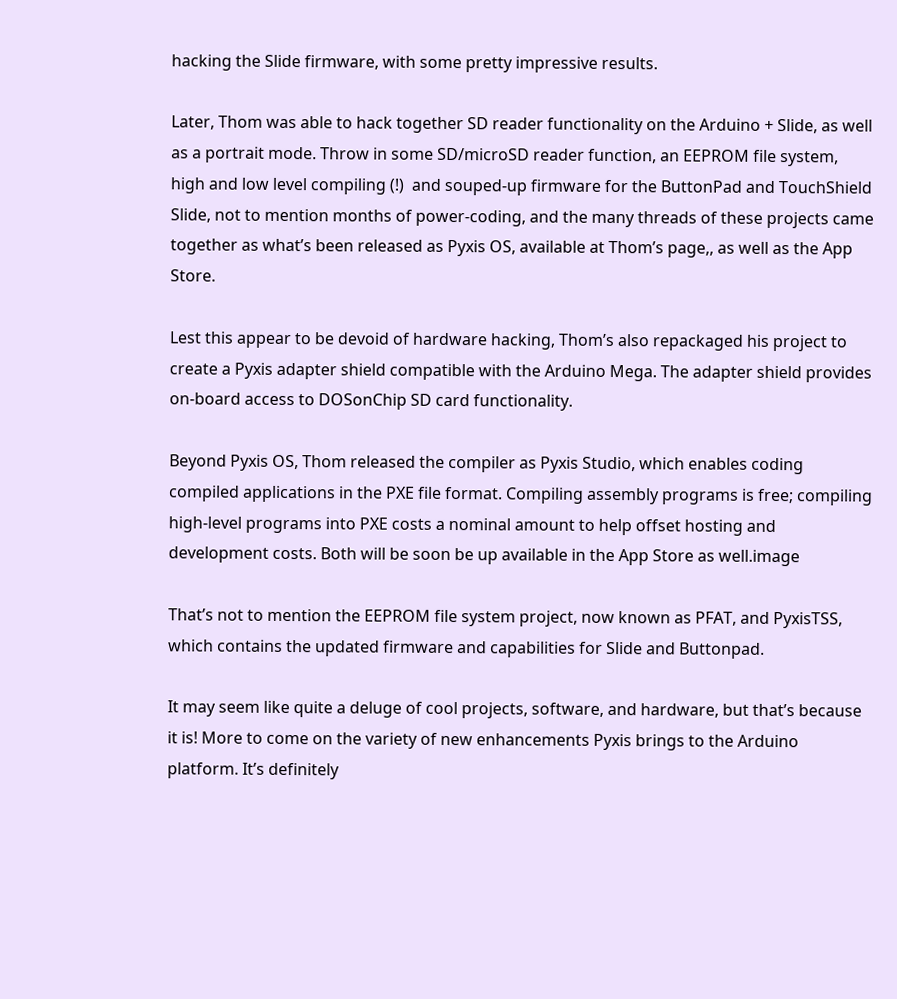hacking the Slide firmware, with some pretty impressive results.

Later, Thom was able to hack together SD reader functionality on the Arduino + Slide, as well as a portrait mode. Throw in some SD/microSD reader function, an EEPROM file system, high and low level compiling (!)  and souped-up firmware for the ButtonPad and TouchShield Slide, not to mention months of power-coding, and the many threads of these projects came together as what’s been released as Pyxis OS, available at Thom’s page,, as well as the App Store.

Lest this appear to be devoid of hardware hacking, Thom’s also repackaged his project to create a Pyxis adapter shield compatible with the Arduino Mega. The adapter shield provides on-board access to DOSonChip SD card functionality.

Beyond Pyxis OS, Thom released the compiler as Pyxis Studio, which enables coding compiled applications in the PXE file format. Compiling assembly programs is free; compiling high-level programs into PXE costs a nominal amount to help offset hosting and development costs. Both will be soon be up available in the App Store as well.image

That’s not to mention the EEPROM file system project, now known as PFAT, and PyxisTSS, which contains the updated firmware and capabilities for Slide and Buttonpad.

It may seem like quite a deluge of cool projects, software, and hardware, but that’s because it is! More to come on the variety of new enhancements Pyxis brings to the Arduino platform. It’s definitely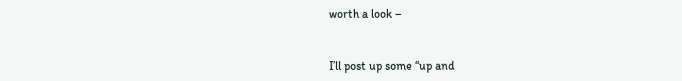worth a look –


I’ll post up some “up and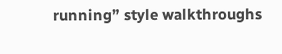running” style walkthroughs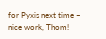for Pyxis next time – nice work, Thom!